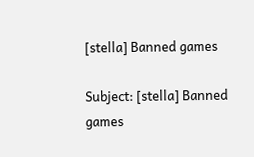[stella] Banned games

Subject: [stella] Banned games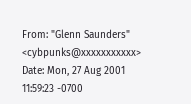From: "Glenn Saunders" <cybpunks@xxxxxxxxxxx>
Date: Mon, 27 Aug 2001 11:59:23 -0700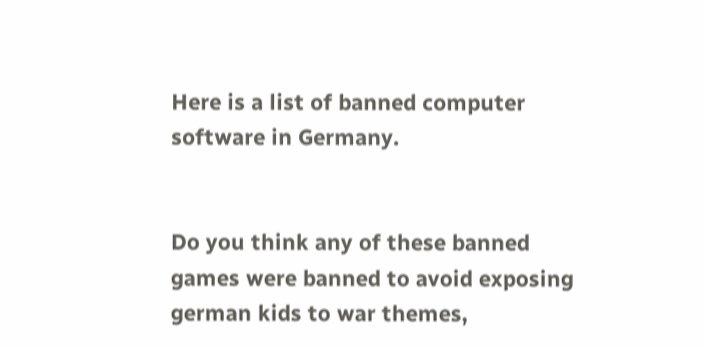Here is a list of banned computer software in Germany.


Do you think any of these banned games were banned to avoid exposing german kids to war themes,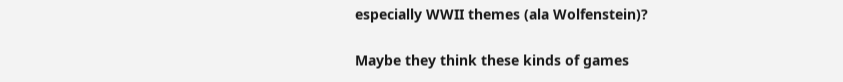especially WWII themes (ala Wolfenstein)?

Maybe they think these kinds of games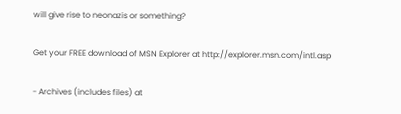will give rise to neonazis or something?

Get your FREE download of MSN Explorer at http://explorer.msn.com/intl.asp

- Archives (includes files) at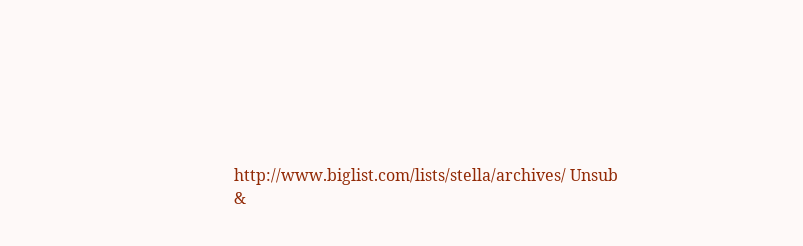http://www.biglist.com/lists/stella/archives/ Unsub &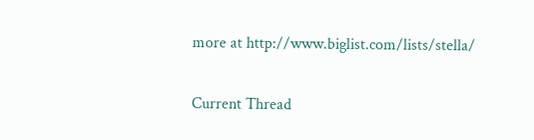more at http://www.biglist.com/lists/stella/

Current Thread